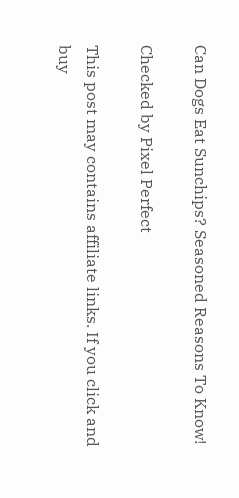Can Dogs Eat Sunchips? Seasoned Reasons To Know!

Checked by Pixel Perfect

This post may contains affiliate links. If you click and buy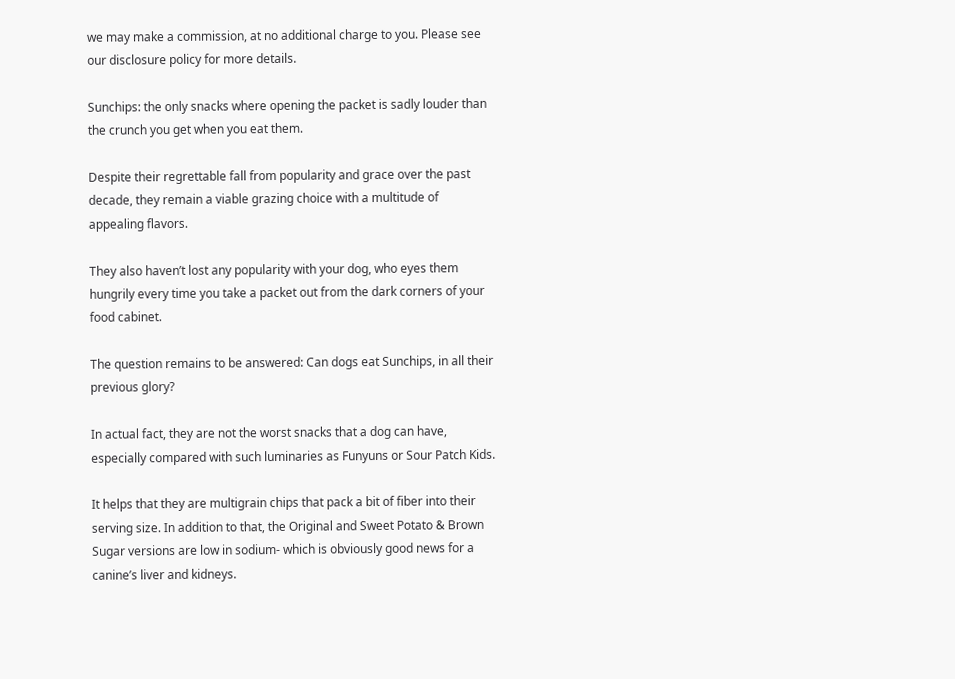we may make a commission, at no additional charge to you. Please see our disclosure policy for more details.

Sunchips: the only snacks where opening the packet is sadly louder than the crunch you get when you eat them.

Despite their regrettable fall from popularity and grace over the past decade, they remain a viable grazing choice with a multitude of appealing flavors.

They also haven’t lost any popularity with your dog, who eyes them hungrily every time you take a packet out from the dark corners of your food cabinet.

The question remains to be answered: Can dogs eat Sunchips, in all their previous glory?

In actual fact, they are not the worst snacks that a dog can have, especially compared with such luminaries as Funyuns or Sour Patch Kids.

It helps that they are multigrain chips that pack a bit of fiber into their serving size. In addition to that, the Original and Sweet Potato & Brown Sugar versions are low in sodium- which is obviously good news for a canine’s liver and kidneys.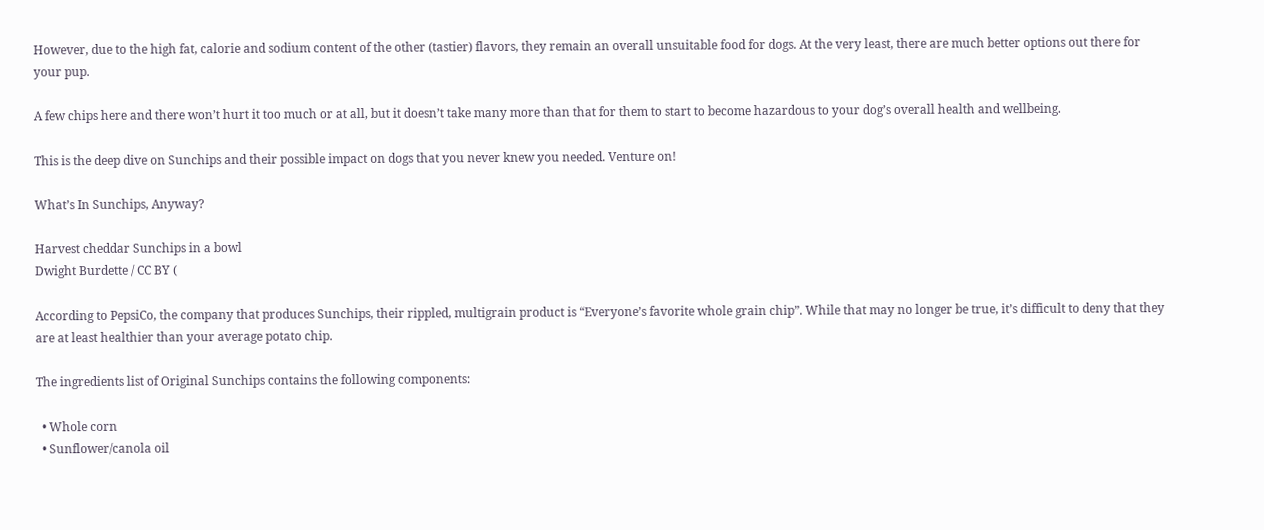However, due to the high fat, calorie and sodium content of the other (tastier) flavors, they remain an overall unsuitable food for dogs. At the very least, there are much better options out there for your pup.

A few chips here and there won’t hurt it too much or at all, but it doesn’t take many more than that for them to start to become hazardous to your dog’s overall health and wellbeing.

This is the deep dive on Sunchips and their possible impact on dogs that you never knew you needed. Venture on!

What’s In Sunchips, Anyway?

Harvest cheddar Sunchips in a bowl
Dwight Burdette / CC BY (

According to PepsiCo, the company that produces Sunchips, their rippled, multigrain product is “Everyone’s favorite whole grain chip”. While that may no longer be true, it’s difficult to deny that they are at least healthier than your average potato chip.

The ingredients list of Original Sunchips contains the following components:

  • Whole corn
  • Sunflower/canola oil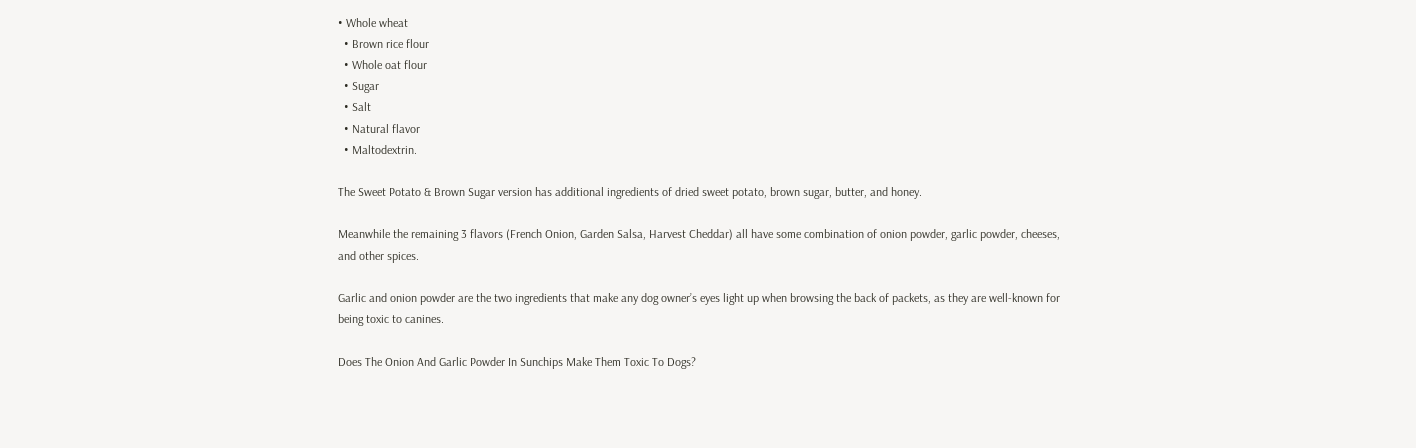• Whole wheat
  • Brown rice flour
  • Whole oat flour
  • Sugar
  • Salt
  • Natural flavor
  • Maltodextrin.

The Sweet Potato & Brown Sugar version has additional ingredients of dried sweet potato, brown sugar, butter, and honey.

Meanwhile the remaining 3 flavors (French Onion, Garden Salsa, Harvest Cheddar) all have some combination of onion powder, garlic powder, cheeses, and other spices.

Garlic and onion powder are the two ingredients that make any dog owner’s eyes light up when browsing the back of packets, as they are well-known for being toxic to canines.

Does The Onion And Garlic Powder In Sunchips Make Them Toxic To Dogs?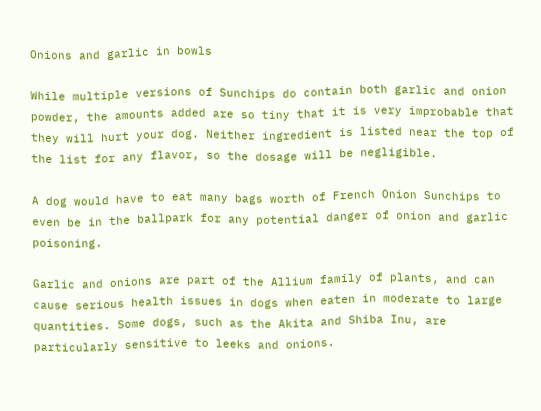Onions and garlic in bowls

While multiple versions of Sunchips do contain both garlic and onion powder, the amounts added are so tiny that it is very improbable that they will hurt your dog. Neither ingredient is listed near the top of the list for any flavor, so the dosage will be negligible.

A dog would have to eat many bags worth of French Onion Sunchips to even be in the ballpark for any potential danger of onion and garlic poisoning.

Garlic and onions are part of the Allium family of plants, and can cause serious health issues in dogs when eaten in moderate to large quantities. Some dogs, such as the Akita and Shiba Inu, are particularly sensitive to leeks and onions.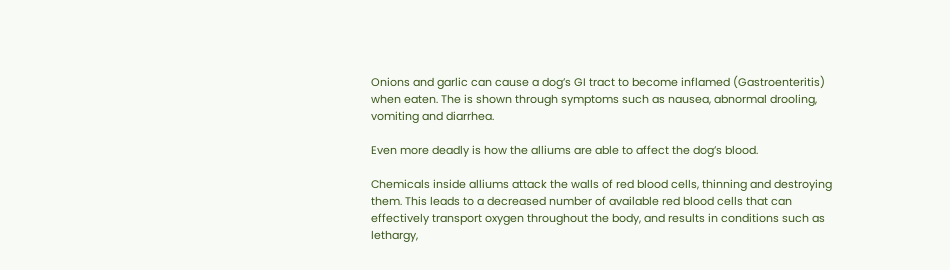Onions and garlic can cause a dog’s GI tract to become inflamed (Gastroenteritis) when eaten. The is shown through symptoms such as nausea, abnormal drooling, vomiting and diarrhea.

Even more deadly is how the alliums are able to affect the dog’s blood.

Chemicals inside alliums attack the walls of red blood cells, thinning and destroying them. This leads to a decreased number of available red blood cells that can effectively transport oxygen throughout the body, and results in conditions such as lethargy,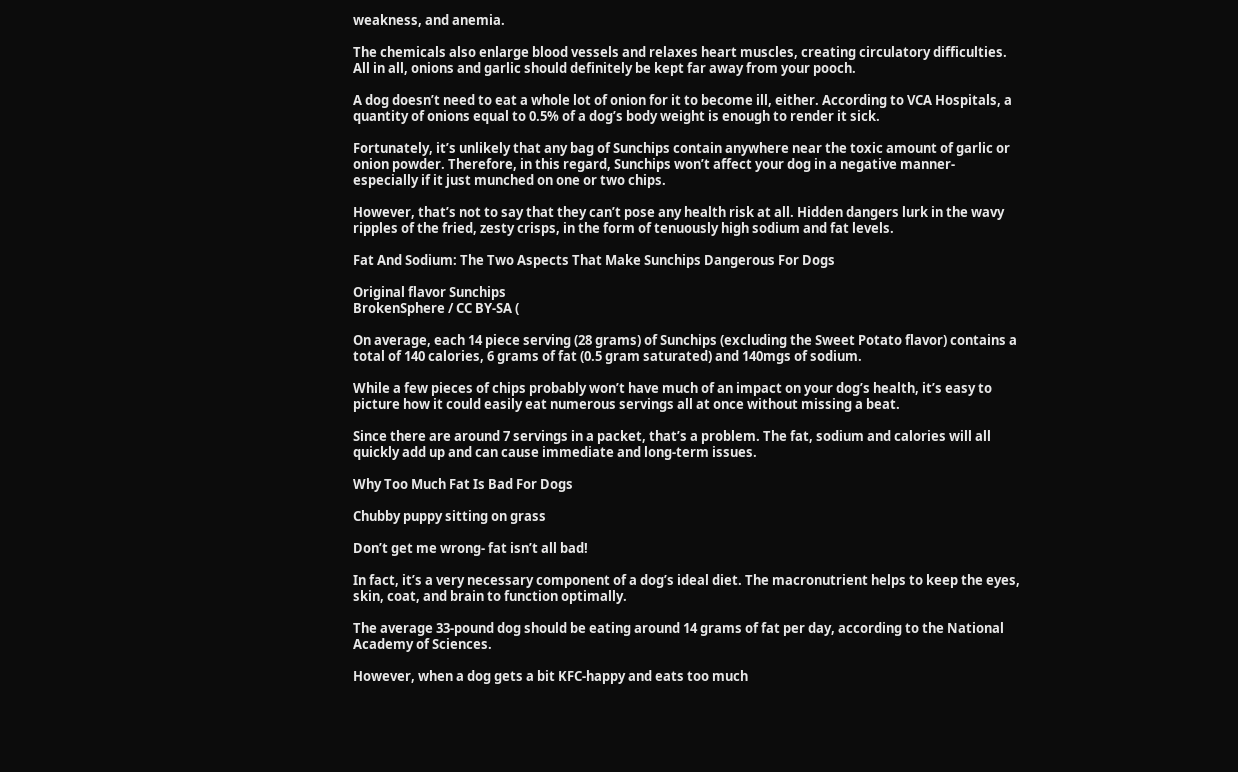weakness, and anemia.

The chemicals also enlarge blood vessels and relaxes heart muscles, creating circulatory difficulties. All in all, onions and garlic should definitely be kept far away from your pooch.

A dog doesn’t need to eat a whole lot of onion for it to become ill, either. According to VCA Hospitals, a quantity of onions equal to 0.5% of a dog’s body weight is enough to render it sick.

Fortunately, it’s unlikely that any bag of Sunchips contain anywhere near the toxic amount of garlic or onion powder. Therefore, in this regard, Sunchips won’t affect your dog in a negative manner- especially if it just munched on one or two chips.

However, that’s not to say that they can’t pose any health risk at all. Hidden dangers lurk in the wavy ripples of the fried, zesty crisps, in the form of tenuously high sodium and fat levels.

Fat And Sodium: The Two Aspects That Make Sunchips Dangerous For Dogs

Original flavor Sunchips
BrokenSphere / CC BY-SA (

On average, each 14 piece serving (28 grams) of Sunchips (excluding the Sweet Potato flavor) contains a total of 140 calories, 6 grams of fat (0.5 gram saturated) and 140mgs of sodium.

While a few pieces of chips probably won’t have much of an impact on your dog’s health, it’s easy to picture how it could easily eat numerous servings all at once without missing a beat.

Since there are around 7 servings in a packet, that’s a problem. The fat, sodium and calories will all quickly add up and can cause immediate and long-term issues.

Why Too Much Fat Is Bad For Dogs

Chubby puppy sitting on grass

Don’t get me wrong- fat isn’t all bad!

In fact, it’s a very necessary component of a dog’s ideal diet. The macronutrient helps to keep the eyes, skin, coat, and brain to function optimally.

The average 33-pound dog should be eating around 14 grams of fat per day, according to the National Academy of Sciences.

However, when a dog gets a bit KFC-happy and eats too much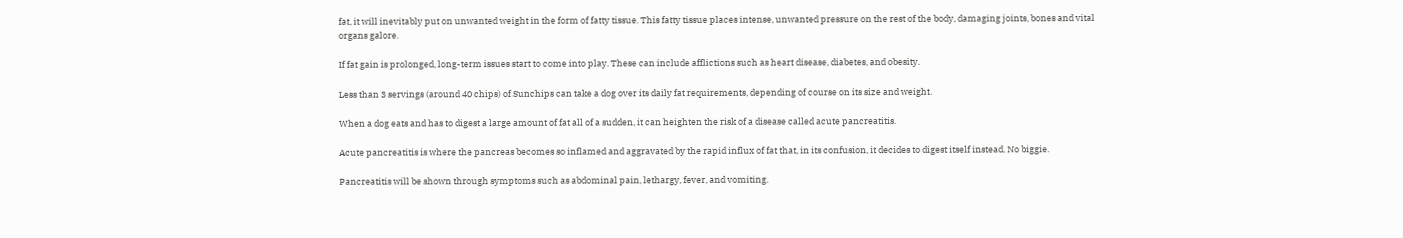fat, it will inevitably put on unwanted weight in the form of fatty tissue. This fatty tissue places intense, unwanted pressure on the rest of the body, damaging joints, bones and vital organs galore.

If fat gain is prolonged, long-term issues start to come into play. These can include afflictions such as heart disease, diabetes, and obesity.

Less than 3 servings (around 40 chips) of Sunchips can take a dog over its daily fat requirements, depending of course on its size and weight.

When a dog eats and has to digest a large amount of fat all of a sudden, it can heighten the risk of a disease called acute pancreatitis.

Acute pancreatitis is where the pancreas becomes so inflamed and aggravated by the rapid influx of fat that, in its confusion, it decides to digest itself instead. No biggie.

Pancreatitis will be shown through symptoms such as abdominal pain, lethargy, fever, and vomiting.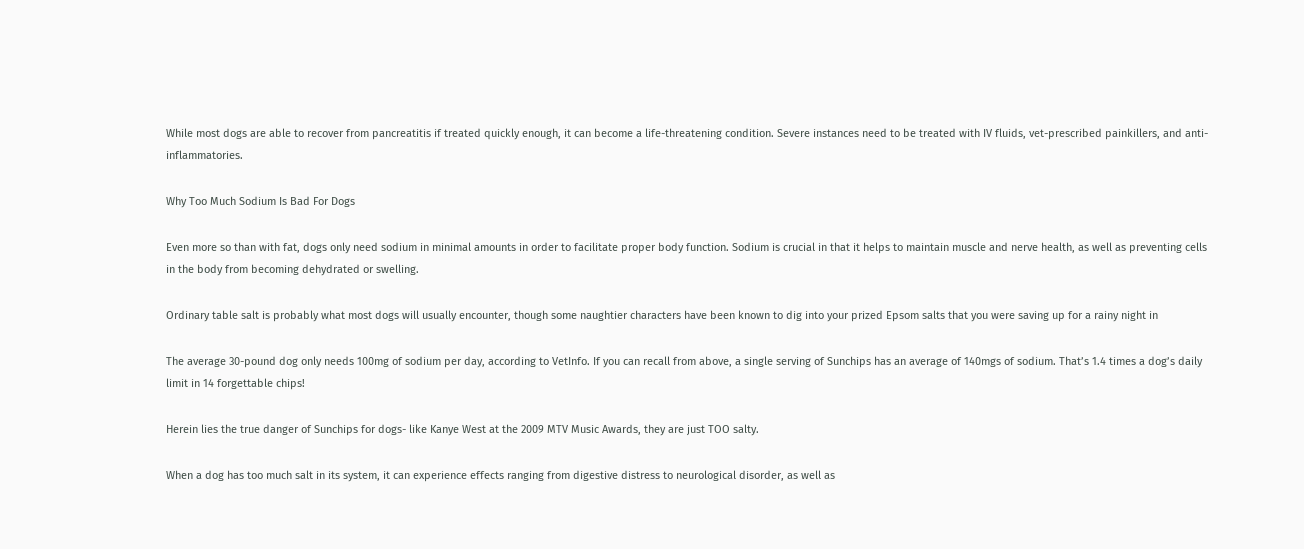While most dogs are able to recover from pancreatitis if treated quickly enough, it can become a life-threatening condition. Severe instances need to be treated with IV fluids, vet-prescribed painkillers, and anti-inflammatories.

Why Too Much Sodium Is Bad For Dogs

Even more so than with fat, dogs only need sodium in minimal amounts in order to facilitate proper body function. Sodium is crucial in that it helps to maintain muscle and nerve health, as well as preventing cells in the body from becoming dehydrated or swelling.

Ordinary table salt is probably what most dogs will usually encounter, though some naughtier characters have been known to dig into your prized Epsom salts that you were saving up for a rainy night in

The average 30-pound dog only needs 100mg of sodium per day, according to VetInfo. If you can recall from above, a single serving of Sunchips has an average of 140mgs of sodium. That’s 1.4 times a dog’s daily limit in 14 forgettable chips!

Herein lies the true danger of Sunchips for dogs- like Kanye West at the 2009 MTV Music Awards, they are just TOO salty.

When a dog has too much salt in its system, it can experience effects ranging from digestive distress to neurological disorder, as well as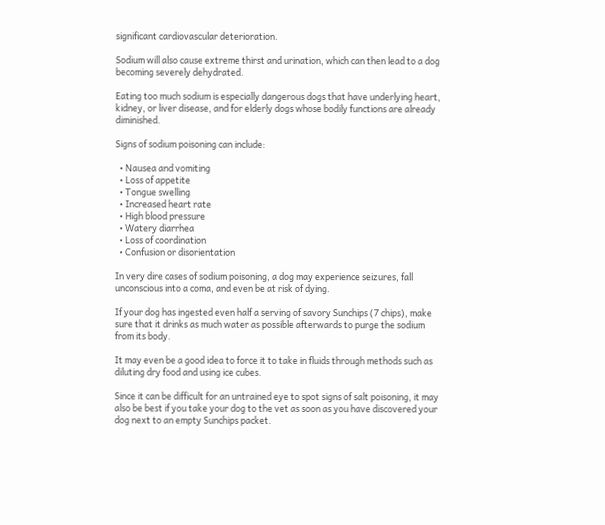significant cardiovascular deterioration.

Sodium will also cause extreme thirst and urination, which can then lead to a dog becoming severely dehydrated.

Eating too much sodium is especially dangerous dogs that have underlying heart, kidney, or liver disease, and for elderly dogs whose bodily functions are already diminished.

Signs of sodium poisoning can include:

  • Nausea and vomiting
  • Loss of appetite
  • Tongue swelling
  • Increased heart rate
  • High blood pressure
  • Watery diarrhea
  • Loss of coordination
  • Confusion or disorientation

In very dire cases of sodium poisoning, a dog may experience seizures, fall unconscious into a coma, and even be at risk of dying.

If your dog has ingested even half a serving of savory Sunchips (7 chips), make sure that it drinks as much water as possible afterwards to purge the sodium from its body.

It may even be a good idea to force it to take in fluids through methods such as diluting dry food and using ice cubes.

Since it can be difficult for an untrained eye to spot signs of salt poisoning, it may also be best if you take your dog to the vet as soon as you have discovered your dog next to an empty Sunchips packet.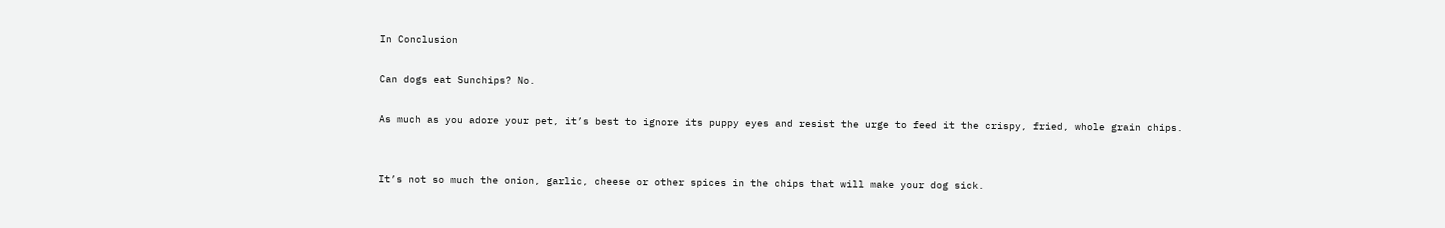In Conclusion

Can dogs eat Sunchips? No.

As much as you adore your pet, it’s best to ignore its puppy eyes and resist the urge to feed it the crispy, fried, whole grain chips.


It’s not so much the onion, garlic, cheese or other spices in the chips that will make your dog sick.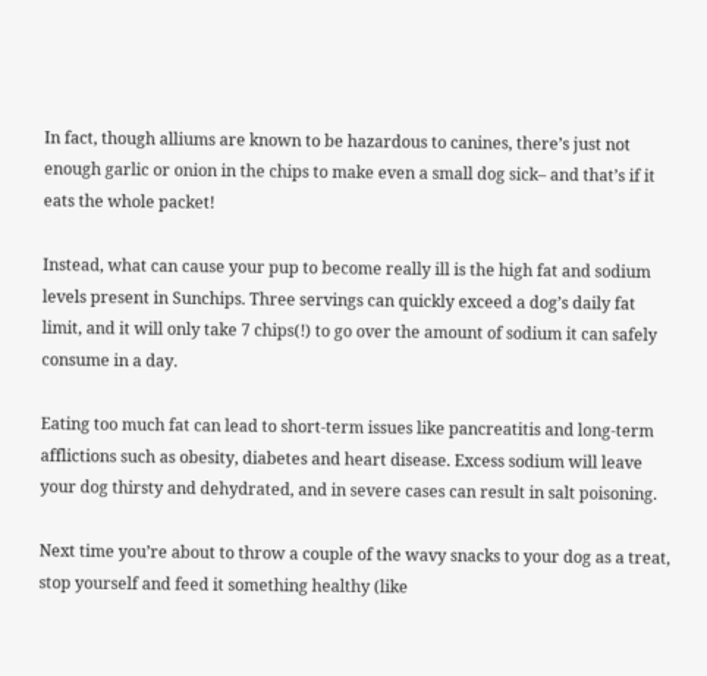In fact, though alliums are known to be hazardous to canines, there’s just not enough garlic or onion in the chips to make even a small dog sick– and that’s if it eats the whole packet!

Instead, what can cause your pup to become really ill is the high fat and sodium levels present in Sunchips. Three servings can quickly exceed a dog’s daily fat limit, and it will only take 7 chips(!) to go over the amount of sodium it can safely consume in a day.

Eating too much fat can lead to short-term issues like pancreatitis and long-term afflictions such as obesity, diabetes and heart disease. Excess sodium will leave your dog thirsty and dehydrated, and in severe cases can result in salt poisoning.

Next time you’re about to throw a couple of the wavy snacks to your dog as a treat, stop yourself and feed it something healthy (like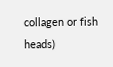collagen or fish heads)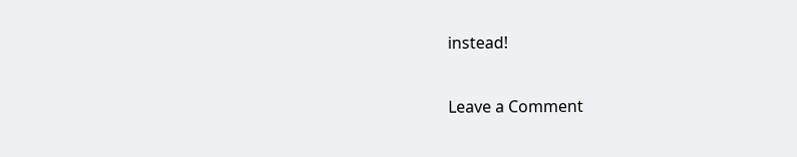instead!

Leave a Comment